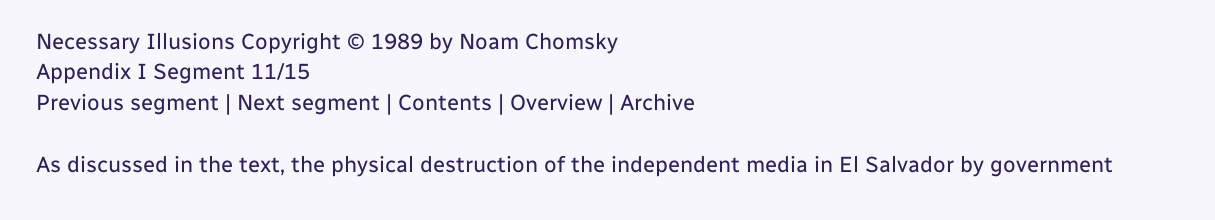Necessary Illusions Copyright © 1989 by Noam Chomsky
Appendix I Segment 11/15
Previous segment | Next segment | Contents | Overview | Archive

As discussed in the text, the physical destruction of the independent media in El Salvador by government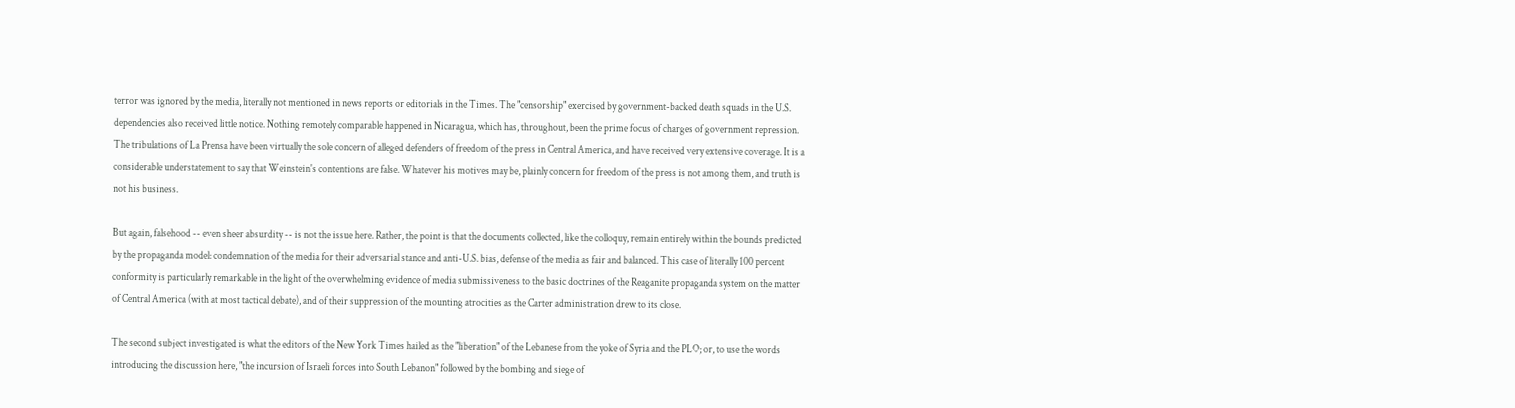terror was ignored by the media, literally not mentioned in news reports or editorials in the Times. The "censorship" exercised by government-backed death squads in the U.S. dependencies also received little notice. Nothing remotely comparable happened in Nicaragua, which has, throughout, been the prime focus of charges of government repression. The tribulations of La Prensa have been virtually the sole concern of alleged defenders of freedom of the press in Central America, and have received very extensive coverage. It is a considerable understatement to say that Weinstein's contentions are false. Whatever his motives may be, plainly concern for freedom of the press is not among them, and truth is not his business.

But again, falsehood -- even sheer absurdity -- is not the issue here. Rather, the point is that the documents collected, like the colloquy, remain entirely within the bounds predicted by the propaganda model: condemnation of the media for their adversarial stance and anti-U.S. bias, defense of the media as fair and balanced. This case of literally 100 percent conformity is particularly remarkable in the light of the overwhelming evidence of media submissiveness to the basic doctrines of the Reaganite propaganda system on the matter of Central America (with at most tactical debate), and of their suppression of the mounting atrocities as the Carter administration drew to its close.

The second subject investigated is what the editors of the New York Times hailed as the "liberation" of the Lebanese from the yoke of Syria and the PLO; or, to use the words introducing the discussion here, "the incursion of Israeli forces into South Lebanon" followed by the bombing and siege of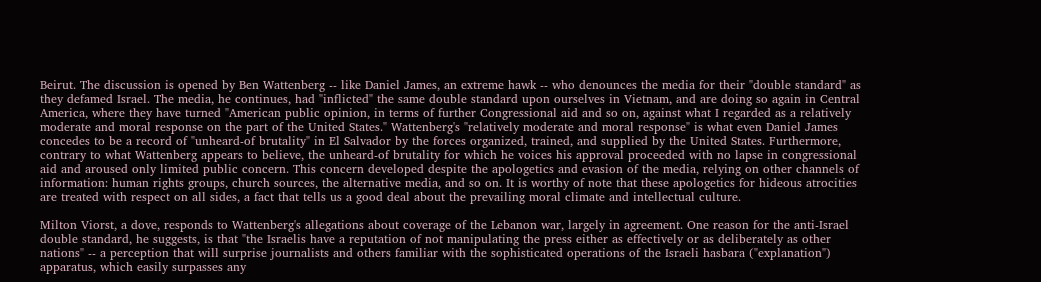Beirut. The discussion is opened by Ben Wattenberg -- like Daniel James, an extreme hawk -- who denounces the media for their "double standard" as they defamed Israel. The media, he continues, had "inflicted" the same double standard upon ourselves in Vietnam, and are doing so again in Central America, where they have turned "American public opinion, in terms of further Congressional aid and so on, against what I regarded as a relatively moderate and moral response on the part of the United States." Wattenberg's "relatively moderate and moral response" is what even Daniel James concedes to be a record of "unheard-of brutality" in El Salvador by the forces organized, trained, and supplied by the United States. Furthermore, contrary to what Wattenberg appears to believe, the unheard-of brutality for which he voices his approval proceeded with no lapse in congressional aid and aroused only limited public concern. This concern developed despite the apologetics and evasion of the media, relying on other channels of information: human rights groups, church sources, the alternative media, and so on. It is worthy of note that these apologetics for hideous atrocities are treated with respect on all sides, a fact that tells us a good deal about the prevailing moral climate and intellectual culture.

Milton Viorst, a dove, responds to Wattenberg's allegations about coverage of the Lebanon war, largely in agreement. One reason for the anti-Israel double standard, he suggests, is that "the Israelis have a reputation of not manipulating the press either as effectively or as deliberately as other nations" -- a perception that will surprise journalists and others familiar with the sophisticated operations of the Israeli hasbara ("explanation") apparatus, which easily surpasses any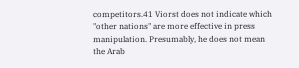competitors.41 Viorst does not indicate which "other nations" are more effective in press manipulation. Presumably, he does not mean the Arab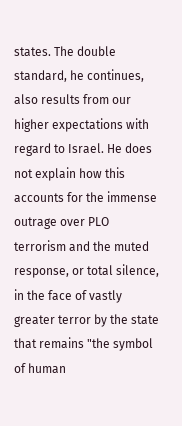states. The double standard, he continues, also results from our higher expectations with regard to Israel. He does not explain how this accounts for the immense outrage over PLO terrorism and the muted response, or total silence, in the face of vastly greater terror by the state that remains "the symbol of human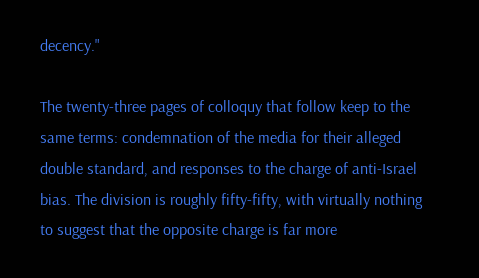decency."

The twenty-three pages of colloquy that follow keep to the same terms: condemnation of the media for their alleged double standard, and responses to the charge of anti-Israel bias. The division is roughly fifty-fifty, with virtually nothing to suggest that the opposite charge is far more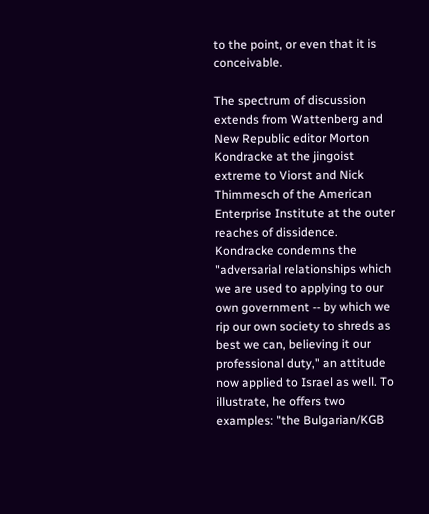to the point, or even that it is conceivable.

The spectrum of discussion extends from Wattenberg and New Republic editor Morton Kondracke at the jingoist extreme to Viorst and Nick Thimmesch of the American Enterprise Institute at the outer reaches of dissidence. Kondracke condemns the "adversarial relationships which we are used to applying to our own government -- by which we rip our own society to shreds as best we can, believing it our professional duty," an attitude now applied to Israel as well. To illustrate, he offers two examples: "the Bulgarian/KGB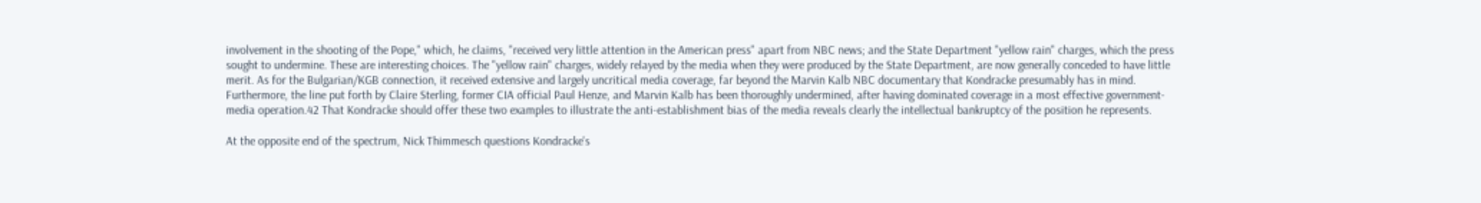involvement in the shooting of the Pope," which, he claims, "received very little attention in the American press" apart from NBC news; and the State Department "yellow rain" charges, which the press sought to undermine. These are interesting choices. The "yellow rain" charges, widely relayed by the media when they were produced by the State Department, are now generally conceded to have little merit. As for the Bulgarian/KGB connection, it received extensive and largely uncritical media coverage, far beyond the Marvin Kalb NBC documentary that Kondracke presumably has in mind. Furthermore, the line put forth by Claire Sterling, former CIA official Paul Henze, and Marvin Kalb has been thoroughly undermined, after having dominated coverage in a most effective government-media operation.42 That Kondracke should offer these two examples to illustrate the anti-establishment bias of the media reveals clearly the intellectual bankruptcy of the position he represents.

At the opposite end of the spectrum, Nick Thimmesch questions Kondracke's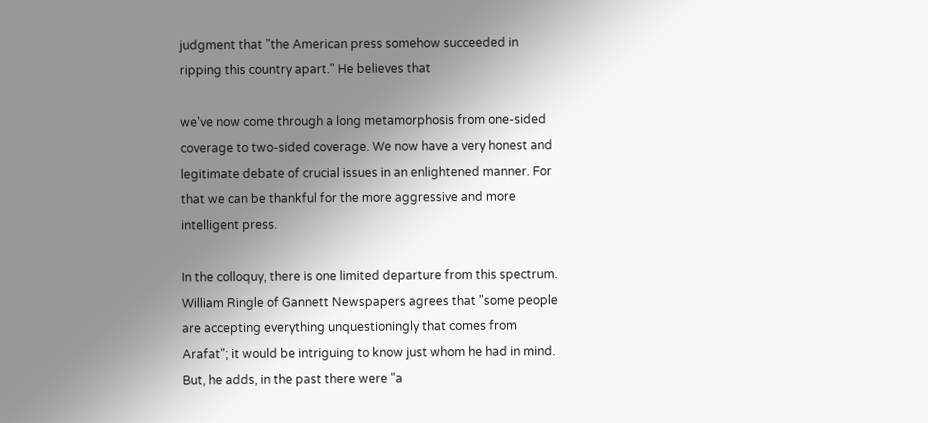judgment that "the American press somehow succeeded in ripping this country apart." He believes that

we've now come through a long metamorphosis from one-sided coverage to two-sided coverage. We now have a very honest and legitimate debate of crucial issues in an enlightened manner. For that we can be thankful for the more aggressive and more intelligent press.

In the colloquy, there is one limited departure from this spectrum. William Ringle of Gannett Newspapers agrees that "some people are accepting everything unquestioningly that comes from Arafat"; it would be intriguing to know just whom he had in mind. But, he adds, in the past there were "a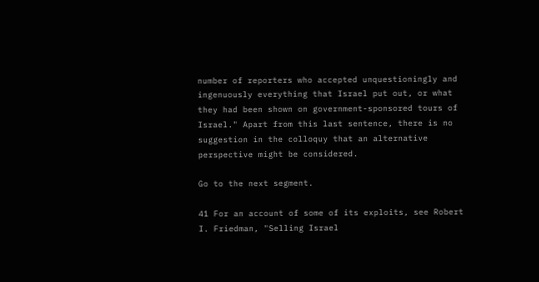number of reporters who accepted unquestioningly and ingenuously everything that Israel put out, or what they had been shown on government-sponsored tours of Israel." Apart from this last sentence, there is no suggestion in the colloquy that an alternative perspective might be considered.

Go to the next segment.

41 For an account of some of its exploits, see Robert I. Friedman, "Selling Israel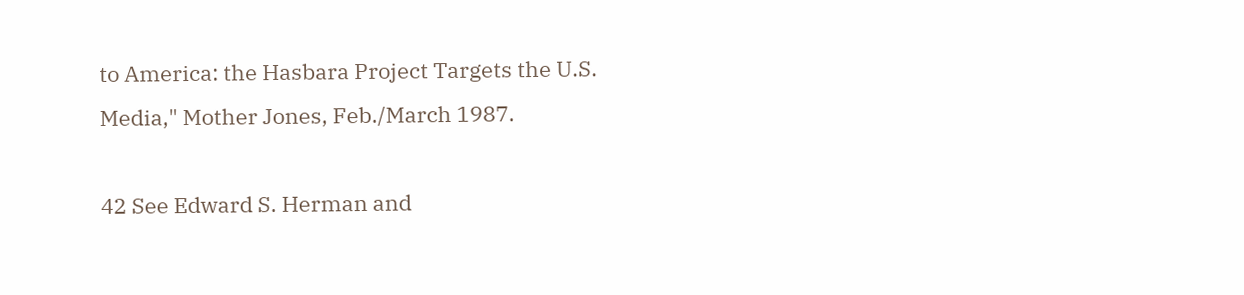to America: the Hasbara Project Targets the U.S. Media," Mother Jones, Feb./March 1987.

42 See Edward S. Herman and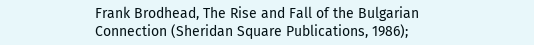Frank Brodhead, The Rise and Fall of the Bulgarian Connection (Sheridan Square Publications, 1986);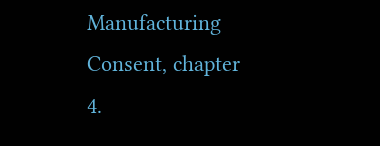Manufacturing Consent, chapter 4.